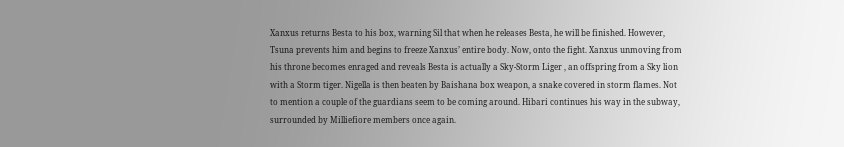Xanxus returns Besta to his box, warning Sil that when he releases Besta, he will be finished. However, Tsuna prevents him and begins to freeze Xanxus’ entire body. Now, onto the fight. Xanxus unmoving from his throne becomes enraged and reveals Besta is actually a Sky-Storm Liger , an offspring from a Sky lion with a Storm tiger. Nigella is then beaten by Baishana box weapon, a snake covered in storm flames. Not to mention a couple of the guardians seem to be coming around. Hibari continues his way in the subway, surrounded by Milliefiore members once again.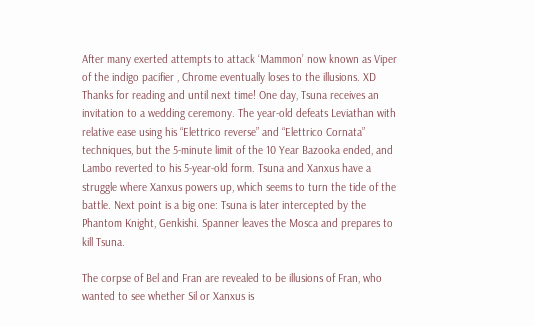After many exerted attempts to attack ‘Mammon’ now known as Viper of the indigo pacifier , Chrome eventually loses to the illusions. XD Thanks for reading and until next time! One day, Tsuna receives an invitation to a wedding ceremony. The year-old defeats Leviathan with relative ease using his “Elettrico reverse” and “Elettrico Cornata” techniques, but the 5-minute limit of the 10 Year Bazooka ended, and Lambo reverted to his 5-year-old form. Tsuna and Xanxus have a struggle where Xanxus powers up, which seems to turn the tide of the battle. Next point is a big one: Tsuna is later intercepted by the Phantom Knight, Genkishi. Spanner leaves the Mosca and prepares to kill Tsuna.

The corpse of Bel and Fran are revealed to be illusions of Fran, who wanted to see whether Sil or Xanxus is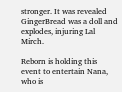stronger. It was revealed GingerBread was a doll and explodes, injuring Lal Mirch.

Reborn is holding this event to entertain Nana, who is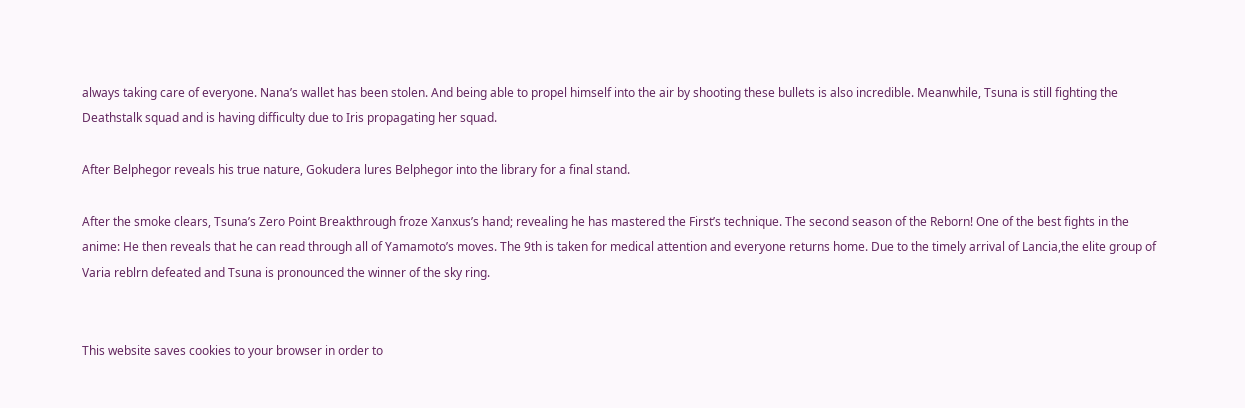always taking care of everyone. Nana’s wallet has been stolen. And being able to propel himself into the air by shooting these bullets is also incredible. Meanwhile, Tsuna is still fighting the Deathstalk squad and is having difficulty due to Iris propagating her squad.

After Belphegor reveals his true nature, Gokudera lures Belphegor into the library for a final stand.

After the smoke clears, Tsuna’s Zero Point Breakthrough froze Xanxus’s hand; revealing he has mastered the First’s technique. The second season of the Reborn! One of the best fights in the anime: He then reveals that he can read through all of Yamamoto’s moves. The 9th is taken for medical attention and everyone returns home. Due to the timely arrival of Lancia,the elite group of Varia reblrn defeated and Tsuna is pronounced the winner of the sky ring.


This website saves cookies to your browser in order to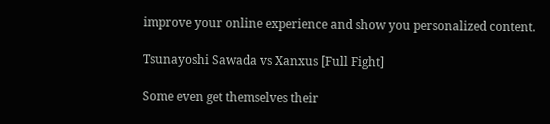improve your online experience and show you personalized content.

Tsunayoshi Sawada vs Xanxus [Full Fight]

Some even get themselves their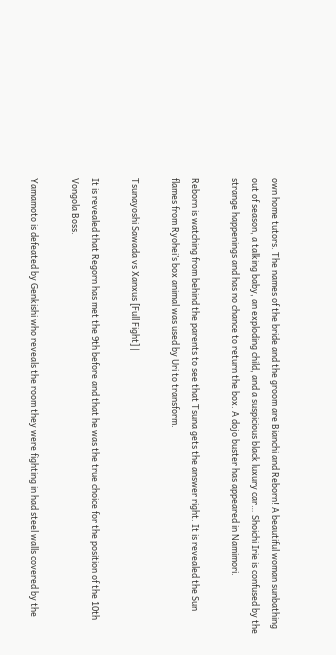own home tutors. The names of the bride and the groom are Bianchi and Reborn! A beautiful woman sunbathing out of season, a talking baby, an exploding child, and a suspicious black luxury car… Shoichi Irie is confused by the strange happenings and has no chance to return the box. A dojo buster has appeared in Namimori.

Reborn is watching from behind the parents to see that Tsuna gets the answer right. It is revealed the Sun flames from Ryohei’s box animal was used by Uri to transform.

Tsunayoshi Sawada vs Xanxus [Full Fight] |

It is revealed that Regorn has met the 9th before and that he was the true choice for the position of the 10th Vongola Boss.

Yamamoto is defeated by Genkishi who reveals the room they were fighting in had steel walls covered by the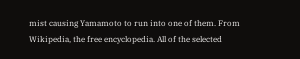mist causing Yamamoto to run into one of them. From Wikipedia, the free encyclopedia. All of the selected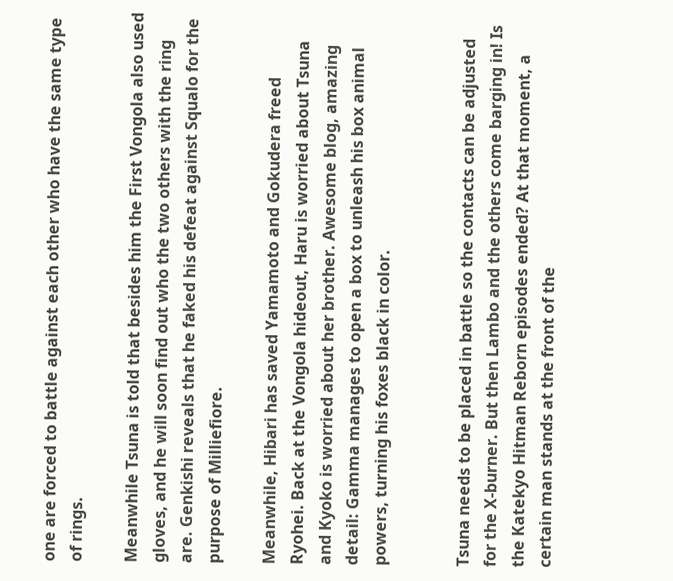one are forced to battle against each other who have the same type of rings.

Meanwhile Tsuna is told that besides him the First Vongola also used gloves, and he will soon find out who the two others with the ring are. Genkishi reveals that he faked his defeat against Squalo for the purpose of Milliefiore.

Meanwhile, Hibari has saved Yamamoto and Gokudera freed Ryohei. Back at the Vongola hideout, Haru is worried about Tsuna and Kyoko is worried about her brother. Awesome blog, amazing detail: Gamma manages to open a box to unleash his box animal powers, turning his foxes black in color.


Tsuna needs to be placed in battle so the contacts can be adjusted for the X-burner. But then Lambo and the others come barging in! Is the Katekyo Hitman Reborn episodes ended? At that moment, a certain man stands at the front of the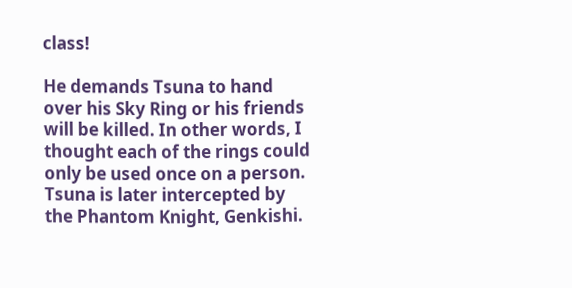class!

He demands Tsuna to hand over his Sky Ring or his friends will be killed. In other words, I thought each of the rings could only be used once on a person. Tsuna is later intercepted by the Phantom Knight, Genkishi.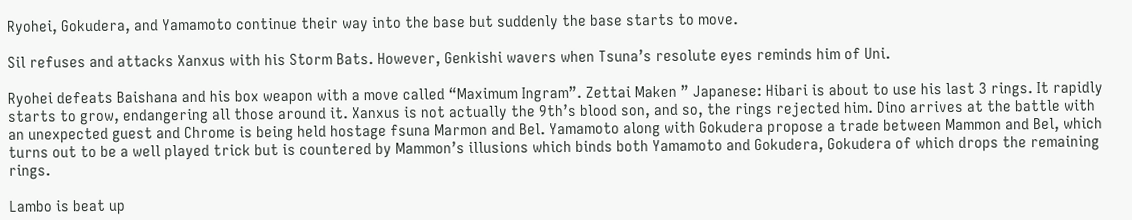Ryohei, Gokudera, and Yamamoto continue their way into the base but suddenly the base starts to move.

Sil refuses and attacks Xanxus with his Storm Bats. However, Genkishi wavers when Tsuna’s resolute eyes reminds him of Uni.

Ryohei defeats Baishana and his box weapon with a move called “Maximum Ingram”. Zettai Maken ” Japanese: Hibari is about to use his last 3 rings. It rapidly starts to grow, endangering all those around it. Xanxus is not actually the 9th’s blood son, and so, the rings rejected him. Dino arrives at the battle with an unexpected guest and Chrome is being held hostage fsuna Marmon and Bel. Yamamoto along with Gokudera propose a trade between Mammon and Bel, which turns out to be a well played trick but is countered by Mammon’s illusions which binds both Yamamoto and Gokudera, Gokudera of which drops the remaining rings.

Lambo is beat up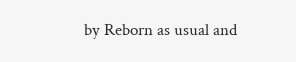by Reborn as usual and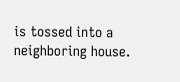is tossed into a neighboring house.